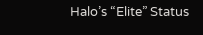Halo’s “Elite” Status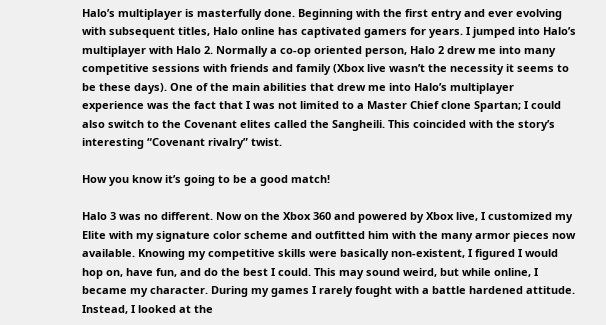Halo’s multiplayer is masterfully done. Beginning with the first entry and ever evolving with subsequent titles, Halo online has captivated gamers for years. I jumped into Halo’s multiplayer with Halo 2. Normally a co-op oriented person, Halo 2 drew me into many competitive sessions with friends and family (Xbox live wasn’t the necessity it seems to be these days). One of the main abilities that drew me into Halo’s multiplayer experience was the fact that I was not limited to a Master Chief clone Spartan; I could also switch to the Covenant elites called the Sangheili. This coincided with the story’s interesting “Covenant rivalry” twist.

How you know it’s going to be a good match!

Halo 3 was no different. Now on the Xbox 360 and powered by Xbox live, I customized my Elite with my signature color scheme and outfitted him with the many armor pieces now available. Knowing my competitive skills were basically non-existent, I figured I would hop on, have fun, and do the best I could. This may sound weird, but while online, I became my character. During my games I rarely fought with a battle hardened attitude. Instead, I looked at the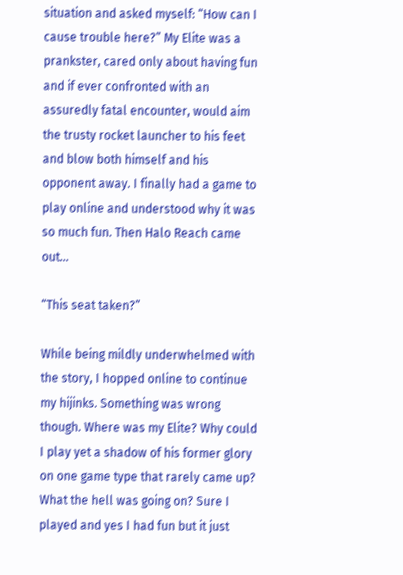situation and asked myself: “How can I cause trouble here?” My Elite was a prankster, cared only about having fun and if ever confronted with an assuredly fatal encounter, would aim the trusty rocket launcher to his feet and blow both himself and his opponent away. I finally had a game to play online and understood why it was so much fun. Then Halo Reach came out…

“This seat taken?”

While being mildly underwhelmed with the story, I hopped online to continue my hijinks. Something was wrong though. Where was my Elite? Why could I play yet a shadow of his former glory on one game type that rarely came up? What the hell was going on? Sure I played and yes I had fun but it just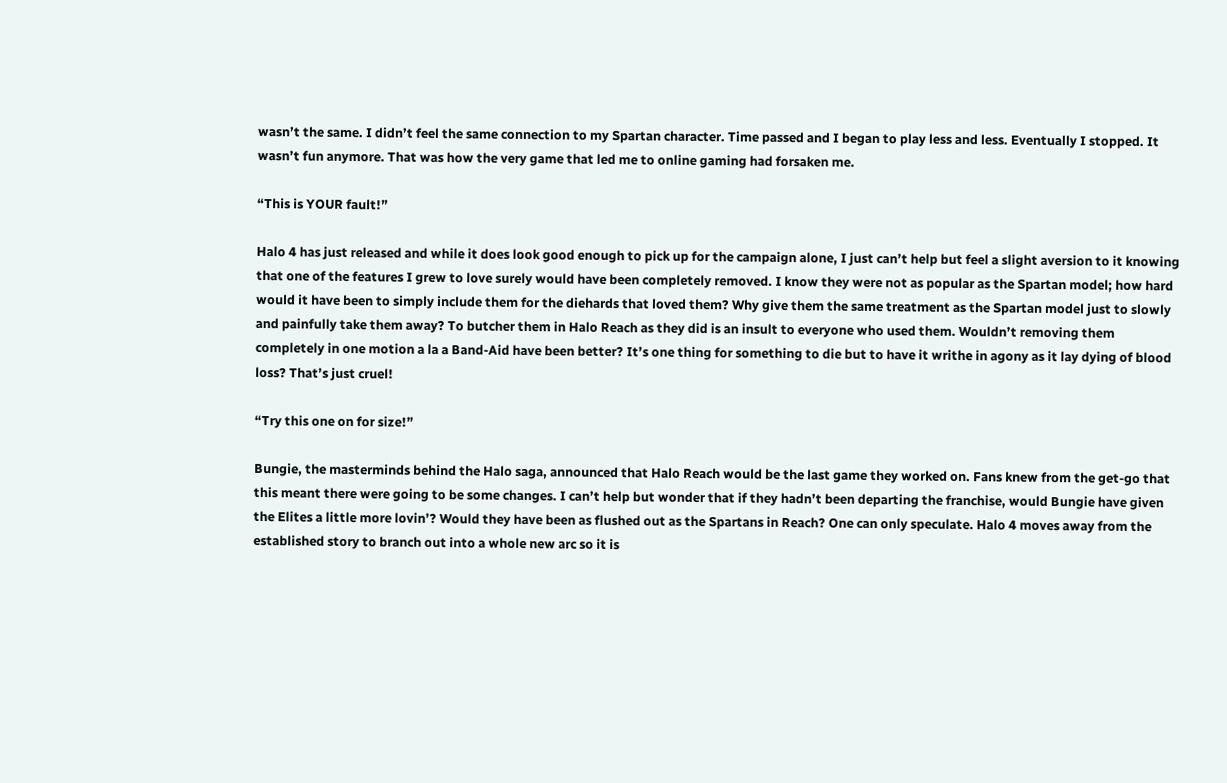wasn’t the same. I didn’t feel the same connection to my Spartan character. Time passed and I began to play less and less. Eventually I stopped. It wasn’t fun anymore. That was how the very game that led me to online gaming had forsaken me.

“This is YOUR fault!”

Halo 4 has just released and while it does look good enough to pick up for the campaign alone, I just can’t help but feel a slight aversion to it knowing that one of the features I grew to love surely would have been completely removed. I know they were not as popular as the Spartan model; how hard would it have been to simply include them for the diehards that loved them? Why give them the same treatment as the Spartan model just to slowly and painfully take them away? To butcher them in Halo Reach as they did is an insult to everyone who used them. Wouldn’t removing them completely in one motion a la a Band-Aid have been better? It’s one thing for something to die but to have it writhe in agony as it lay dying of blood loss? That’s just cruel!

“Try this one on for size!”

Bungie, the masterminds behind the Halo saga, announced that Halo Reach would be the last game they worked on. Fans knew from the get-go that this meant there were going to be some changes. I can’t help but wonder that if they hadn’t been departing the franchise, would Bungie have given the Elites a little more lovin’? Would they have been as flushed out as the Spartans in Reach? One can only speculate. Halo 4 moves away from the established story to branch out into a whole new arc so it is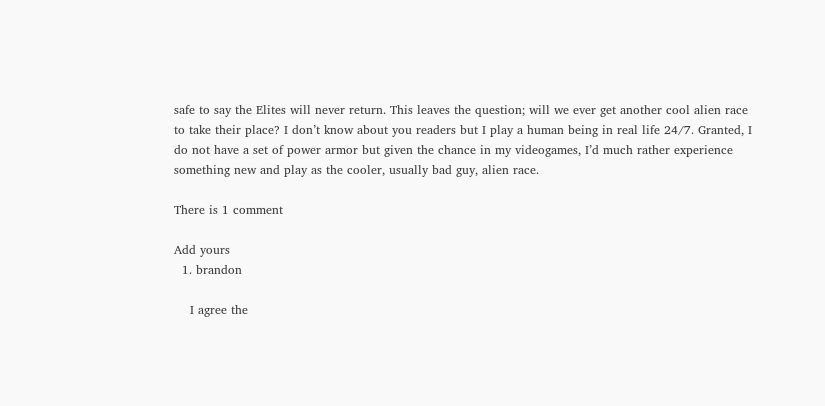safe to say the Elites will never return. This leaves the question; will we ever get another cool alien race to take their place? I don’t know about you readers but I play a human being in real life 24/7. Granted, I do not have a set of power armor but given the chance in my videogames, I’d much rather experience something new and play as the cooler, usually bad guy, alien race.

There is 1 comment

Add yours
  1. brandon

    I agree the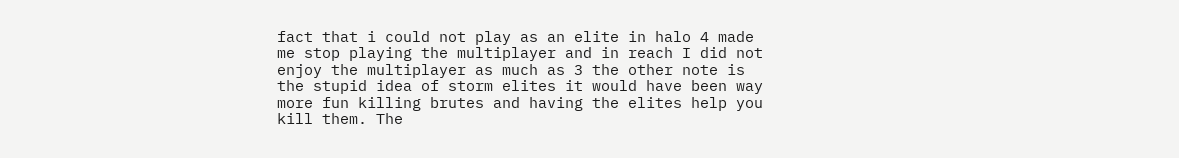fact that i could not play as an elite in halo 4 made me stop playing the multiplayer and in reach I did not enjoy the multiplayer as much as 3 the other note is the stupid idea of storm elites it would have been way more fun killing brutes and having the elites help you kill them. The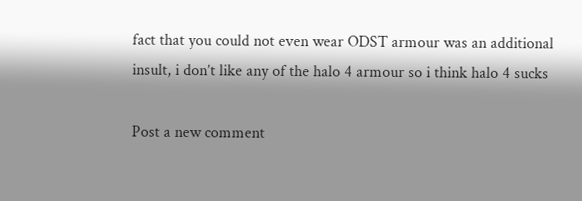fact that you could not even wear ODST armour was an additional insult, i don’t like any of the halo 4 armour so i think halo 4 sucks

Post a new comment